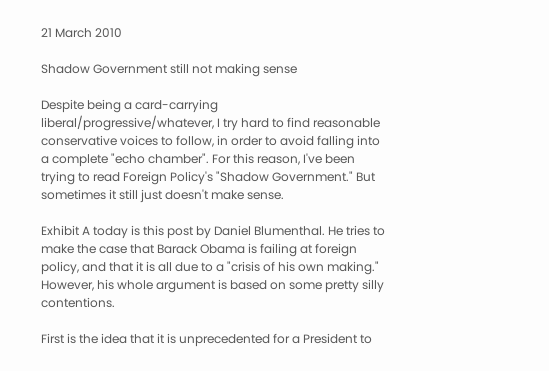21 March 2010

Shadow Government still not making sense

Despite being a card-carrying liberal/progressive/whatever, I try hard to find reasonable conservative voices to follow, in order to avoid falling into a complete "echo chamber". For this reason, I've been trying to read Foreign Policy's "Shadow Government." But sometimes it still just doesn't make sense.

Exhibit A today is this post by Daniel Blumenthal. He tries to make the case that Barack Obama is failing at foreign policy, and that it is all due to a "crisis of his own making." However, his whole argument is based on some pretty silly contentions.

First is the idea that it is unprecedented for a President to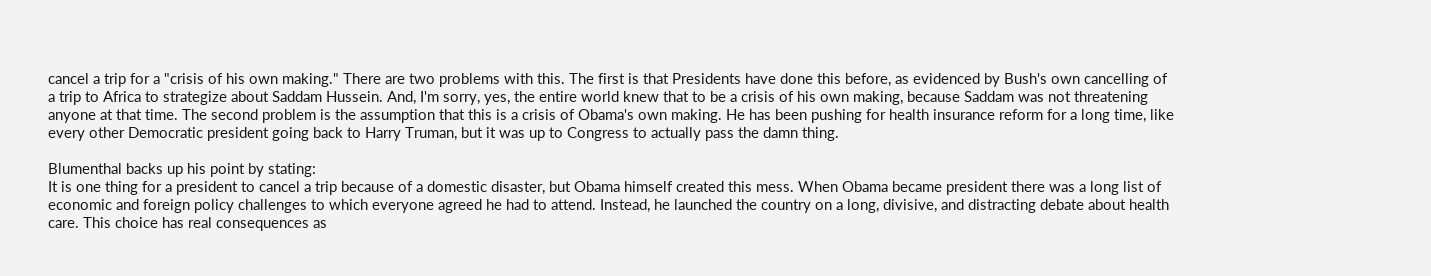cancel a trip for a "crisis of his own making." There are two problems with this. The first is that Presidents have done this before, as evidenced by Bush's own cancelling of a trip to Africa to strategize about Saddam Hussein. And, I'm sorry, yes, the entire world knew that to be a crisis of his own making, because Saddam was not threatening anyone at that time. The second problem is the assumption that this is a crisis of Obama's own making. He has been pushing for health insurance reform for a long time, like every other Democratic president going back to Harry Truman, but it was up to Congress to actually pass the damn thing.

Blumenthal backs up his point by stating:
It is one thing for a president to cancel a trip because of a domestic disaster, but Obama himself created this mess. When Obama became president there was a long list of economic and foreign policy challenges to which everyone agreed he had to attend. Instead, he launched the country on a long, divisive, and distracting debate about health care. This choice has real consequences as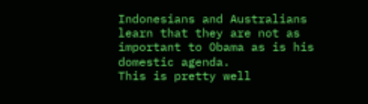Indonesians and Australians learn that they are not as important to Obama as is his domestic agenda.
This is pretty well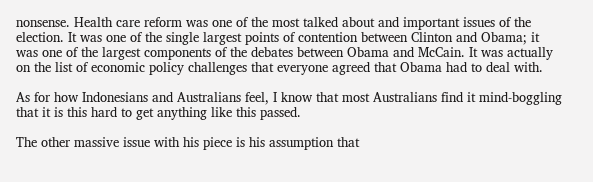nonsense. Health care reform was one of the most talked about and important issues of the election. It was one of the single largest points of contention between Clinton and Obama; it was one of the largest components of the debates between Obama and McCain. It was actually on the list of economic policy challenges that everyone agreed that Obama had to deal with.

As for how Indonesians and Australians feel, I know that most Australians find it mind-boggling that it is this hard to get anything like this passed.

The other massive issue with his piece is his assumption that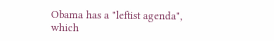Obama has a "leftist agenda", which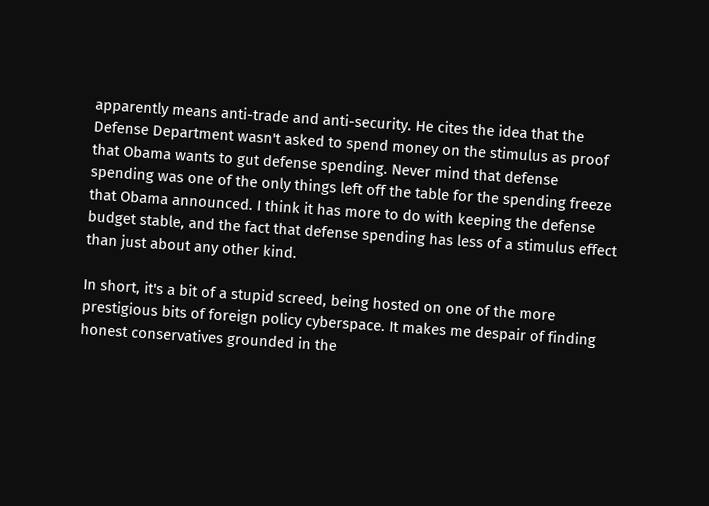apparently means anti-trade and anti-security. He cites the idea that the Defense Department wasn't asked to spend money on the stimulus as proof that Obama wants to gut defense spending. Never mind that defense spending was one of the only things left off the table for the spending freeze that Obama announced. I think it has more to do with keeping the defense budget stable, and the fact that defense spending has less of a stimulus effect than just about any other kind.

In short, it's a bit of a stupid screed, being hosted on one of the more prestigious bits of foreign policy cyberspace. It makes me despair of finding honest conservatives grounded in the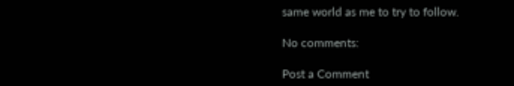same world as me to try to follow.

No comments:

Post a Comment